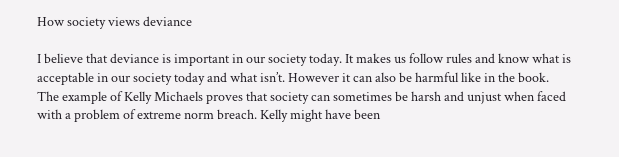How society views deviance

I believe that deviance is important in our society today. It makes us follow rules and know what is acceptable in our society today and what isn’t. However it can also be harmful like in the book. The example of Kelly Michaels proves that society can sometimes be harsh and unjust when faced with a problem of extreme norm breach. Kelly might have been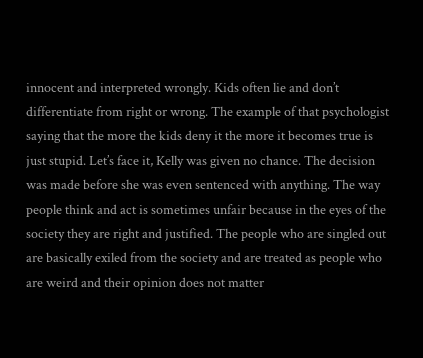innocent and interpreted wrongly. Kids often lie and don’t differentiate from right or wrong. The example of that psychologist saying that the more the kids deny it the more it becomes true is just stupid. Let’s face it, Kelly was given no chance. The decision was made before she was even sentenced with anything. The way people think and act is sometimes unfair because in the eyes of the society they are right and justified. The people who are singled out are basically exiled from the society and are treated as people who are weird and their opinion does not matter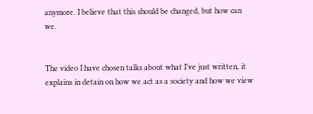anymore. I believe that this should be changed, but how can we.


The video I have chosen talks about what I’ve just written, it explains in detain on how we act as a society and how we view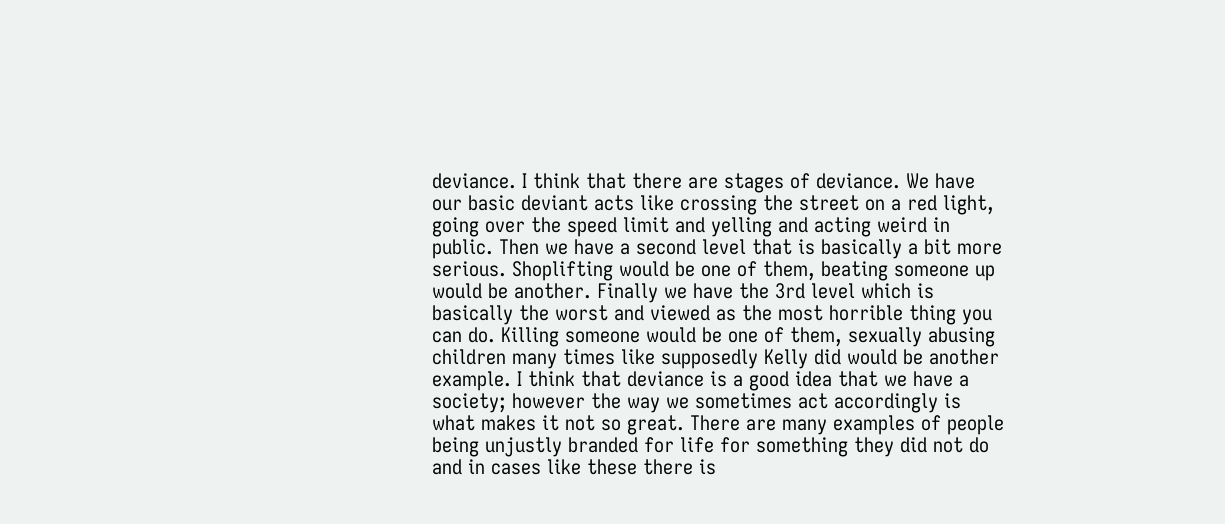deviance. I think that there are stages of deviance. We have our basic deviant acts like crossing the street on a red light, going over the speed limit and yelling and acting weird in public. Then we have a second level that is basically a bit more serious. Shoplifting would be one of them, beating someone up would be another. Finally we have the 3rd level which is basically the worst and viewed as the most horrible thing you can do. Killing someone would be one of them, sexually abusing children many times like supposedly Kelly did would be another example. I think that deviance is a good idea that we have a society; however the way we sometimes act accordingly is what makes it not so great. There are many examples of people being unjustly branded for life for something they did not do and in cases like these there is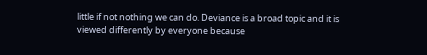little if not nothing we can do. Deviance is a broad topic and it is viewed differently by everyone because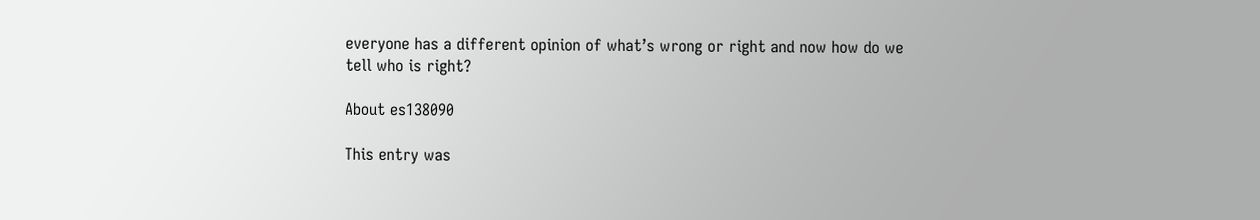everyone has a different opinion of what’s wrong or right and now how do we tell who is right?

About es138090

This entry was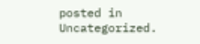posted in Uncategorized.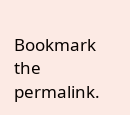Bookmark the permalink.